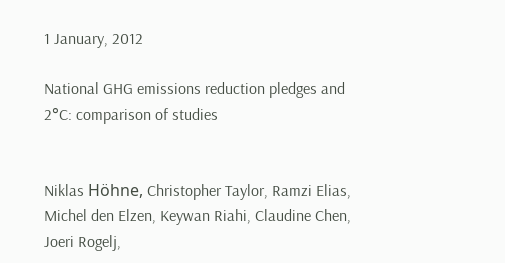1 January, 2012

National GHG emissions reduction pledges and 2°C: comparison of studies


Niklas Höhne, Christopher Taylor, Ramzi Elias, Michel den Elzen, Keywan Riahi, Claudine Chen, Joeri Rogelj,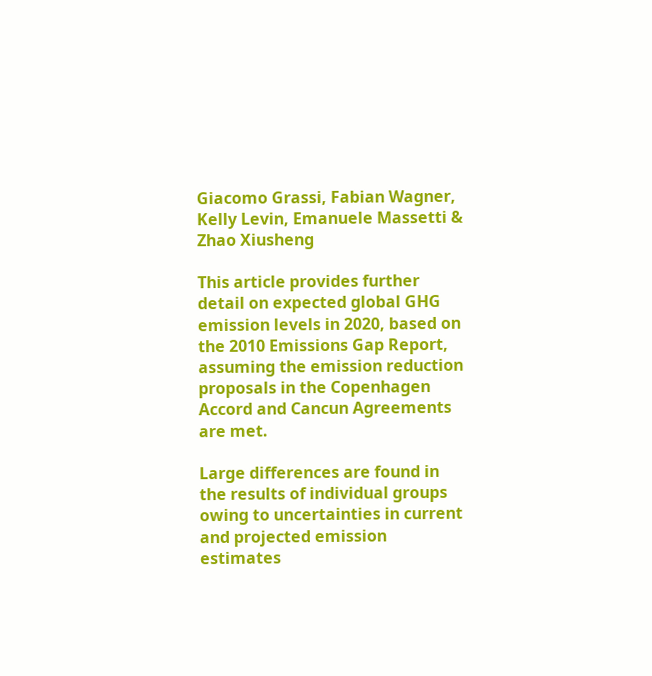Giacomo Grassi, Fabian Wagner, Kelly Levin, Emanuele Massetti & Zhao Xiusheng

This article provides further detail on expected global GHG emission levels in 2020, based on the 2010 Emissions Gap Report, assuming the emission reduction proposals in the Copenhagen Accord and Cancun Agreements are met.

Large differences are found in the results of individual groups owing to uncertainties in current and projected emission estimates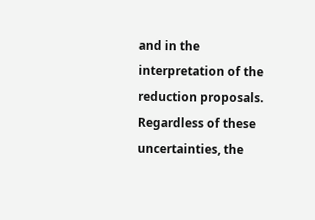and in the interpretation of the reduction proposals. Regardless of these uncertainties, the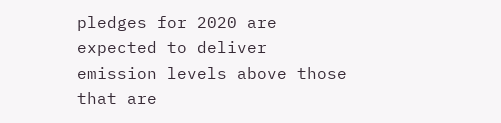pledges for 2020 are expected to deliver emission levels above those that are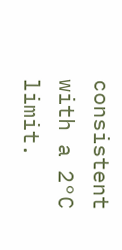consistent with a 2°C limit.